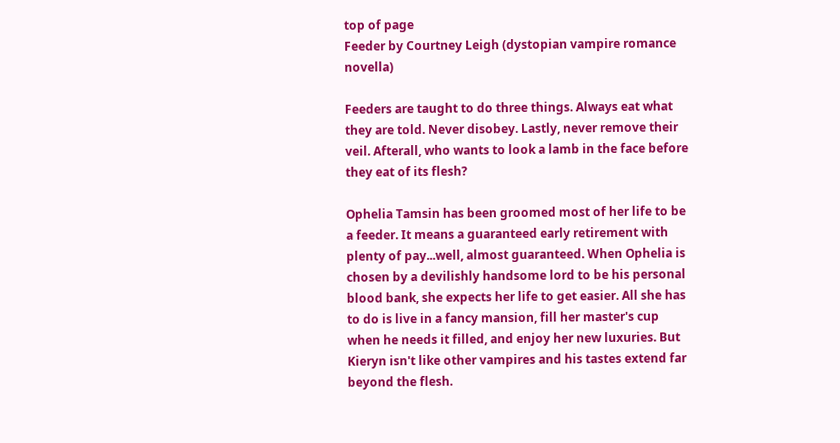top of page
Feeder by Courtney Leigh (dystopian vampire romance novella)

Feeders are taught to do three things. Always eat what they are told. Never disobey. Lastly, never remove their veil. Afterall, who wants to look a lamb in the face before they eat of its flesh?

Ophelia Tamsin has been groomed most of her life to be a feeder. It means a guaranteed early retirement with plenty of pay...well, almost guaranteed. When Ophelia is chosen by a devilishly handsome lord to be his personal blood bank, she expects her life to get easier. All she has to do is live in a fancy mansion, fill her master's cup when he needs it filled, and enjoy her new luxuries. But Kieryn isn't like other vampires and his tastes extend far beyond the flesh.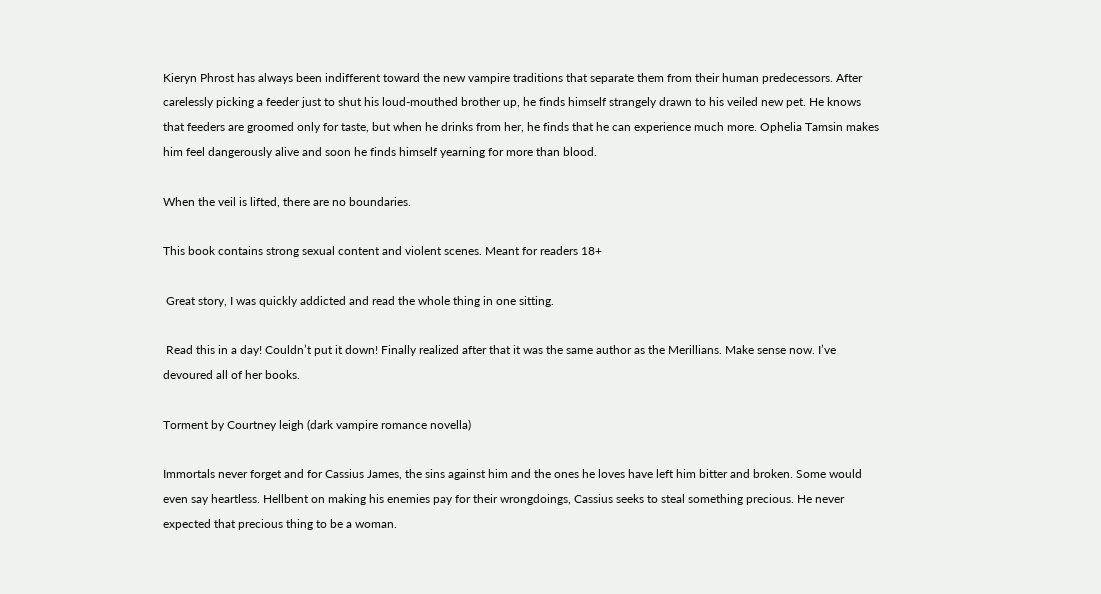Kieryn Phrost has always been indifferent toward the new vampire traditions that separate them from their human predecessors. After carelessly picking a feeder just to shut his loud-mouthed brother up, he finds himself strangely drawn to his veiled new pet. He knows that feeders are groomed only for taste, but when he drinks from her, he finds that he can experience much more. Ophelia Tamsin makes him feel dangerously alive and soon he finds himself yearning for more than blood.

When the veil is lifted, there are no boundaries.

This book contains strong sexual content and violent scenes. Meant for readers 18+

 Great story, I was quickly addicted and read the whole thing in one sitting.

 Read this in a day! Couldn’t put it down! Finally realized after that it was the same author as the Merillians. Make sense now. I’ve devoured all of her books.

Torment by Courtney leigh (dark vampire romance novella)

Immortals never forget and for Cassius James, the sins against him and the ones he loves have left him bitter and broken. Some would even say heartless. Hellbent on making his enemies pay for their wrongdoings, Cassius seeks to steal something precious. He never expected that precious thing to be a woman.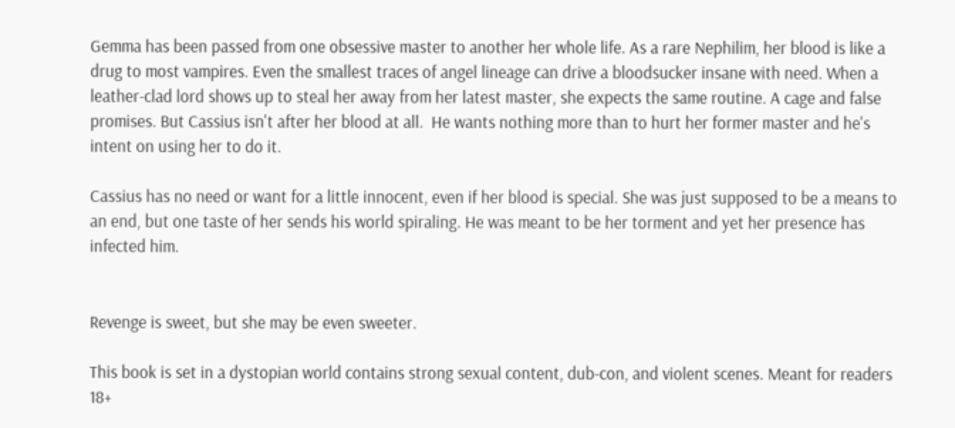Gemma has been passed from one obsessive master to another her whole life. As a rare Nephilim, her blood is like a drug to most vampires. Even the smallest traces of angel lineage can drive a bloodsucker insane with need. When a leather-clad lord shows up to steal her away from her latest master, she expects the same routine. A cage and false promises. But Cassius isn't after her blood at all.  He wants nothing more than to hurt her former master and he's intent on using her to do it.

Cassius has no need or want for a little innocent, even if her blood is special. She was just supposed to be a means to an end, but one taste of her sends his world spiraling. He was meant to be her torment and yet her presence has infected him.


Revenge is sweet, but she may be even sweeter.

This book is set in a dystopian world contains strong sexual content, dub-con, and violent scenes. Meant for readers 18+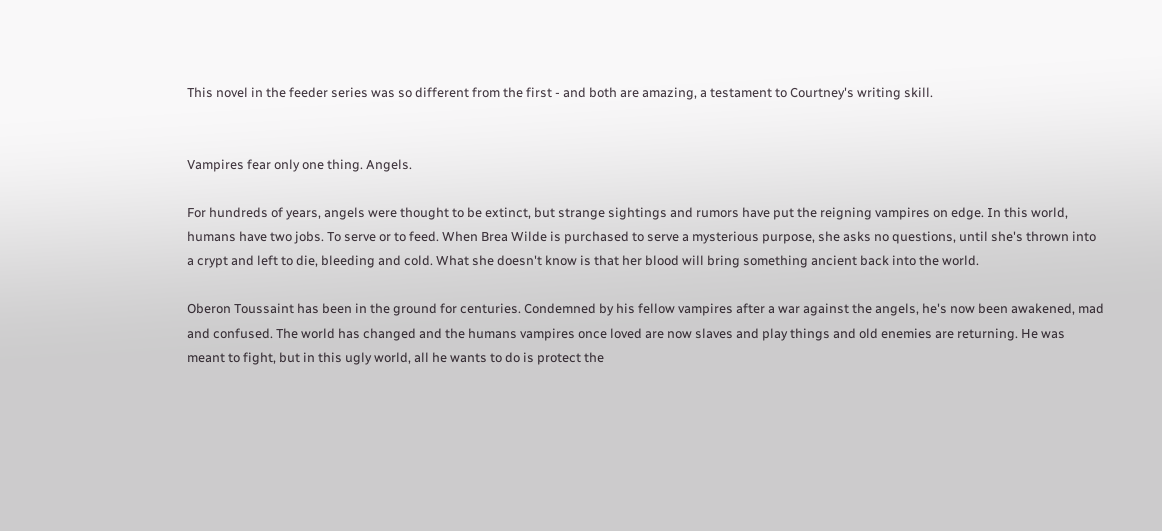This novel in the feeder series was so different from the first - and both are amazing, a testament to Courtney's writing skill.


Vampires fear only one thing. Angels.

For hundreds of years, angels were thought to be extinct, but strange sightings and rumors have put the reigning vampires on edge. In this world, humans have two jobs. To serve or to feed. When Brea Wilde is purchased to serve a mysterious purpose, she asks no questions, until she's thrown into a crypt and left to die, bleeding and cold. What she doesn't know is that her blood will bring something ancient back into the world.

Oberon Toussaint has been in the ground for centuries. Condemned by his fellow vampires after a war against the angels, he's now been awakened, mad and confused. The world has changed and the humans vampires once loved are now slaves and play things and old enemies are returning. He was meant to fight, but in this ugly world, all he wants to do is protect the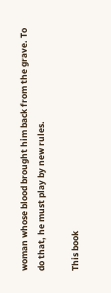woman whose blood brought him back from the grave. To do that, he must play by new rules.

This book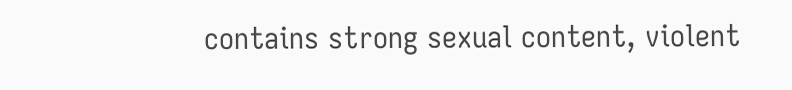contains strong sexual content, violent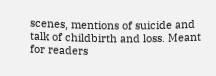scenes, mentions of suicide and talk of childbirth and loss. Meant for readers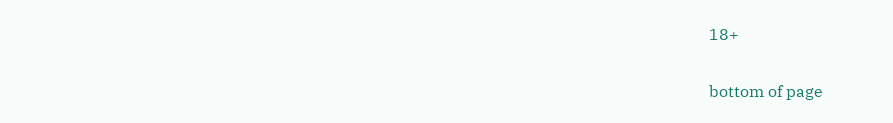18+


bottom of page